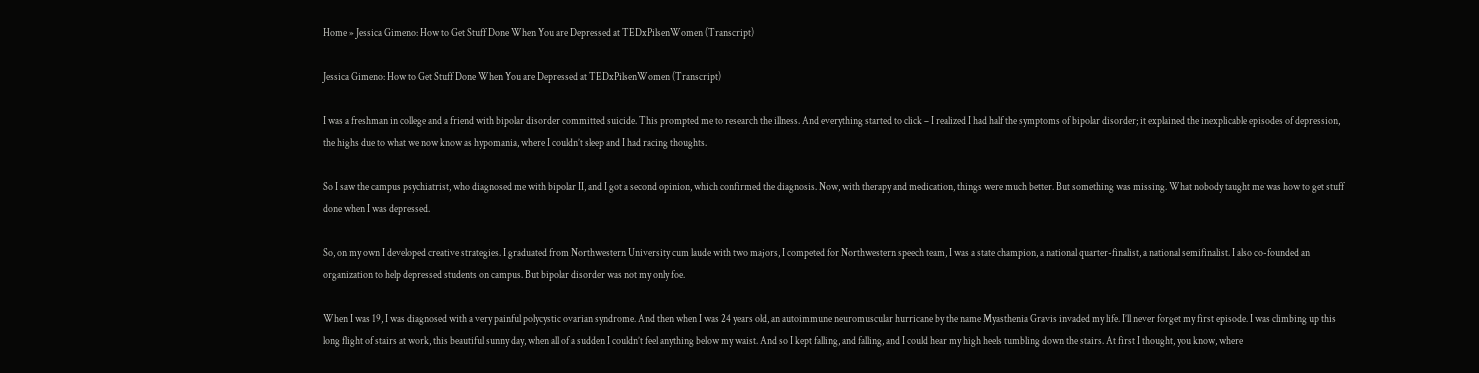Home » Jessica Gimeno: How to Get Stuff Done When You are Depressed at TEDxPilsenWomen (Transcript)

Jessica Gimeno: How to Get Stuff Done When You are Depressed at TEDxPilsenWomen (Transcript)

I was a freshman in college and a friend with bipolar disorder committed suicide. This prompted me to research the illness. And everything started to click – I realized I had half the symptoms of bipolar disorder; it explained the inexplicable episodes of depression, the highs due to what we now know as hypomania, where I couldn’t sleep and I had racing thoughts.

So I saw the campus psychiatrist, who diagnosed me with bipolar II, and I got a second opinion, which confirmed the diagnosis. Now, with therapy and medication, things were much better. But something was missing. What nobody taught me was how to get stuff done when I was depressed.

So, on my own I developed creative strategies. I graduated from Northwestern University cum laude with two majors, I competed for Northwestern speech team, I was a state champion, a national quarter-finalist, a national semifinalist. I also co-founded an organization to help depressed students on campus. But bipolar disorder was not my only foe.

When I was 19, I was diagnosed with a very painful polycystic ovarian syndrome. And then when I was 24 years old, an autoimmune neuromuscular hurricane by the name Myasthenia Gravis invaded my life. I’ll never forget my first episode. I was climbing up this long flight of stairs at work, this beautiful sunny day, when all of a sudden I couldn’t feel anything below my waist. And so I kept falling, and falling, and I could hear my high heels tumbling down the stairs. At first I thought, you know, where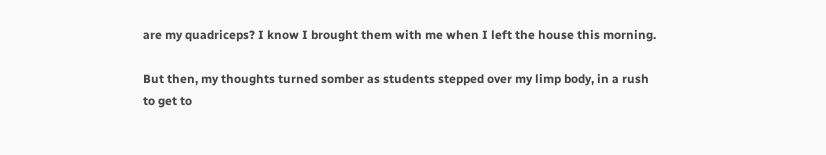are my quadriceps? I know I brought them with me when I left the house this morning.

But then, my thoughts turned somber as students stepped over my limp body, in a rush to get to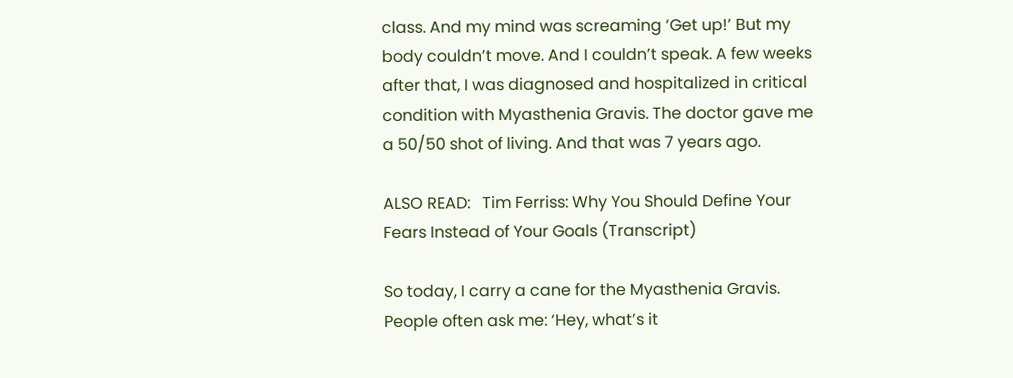class. And my mind was screaming ‘Get up!’ But my body couldn’t move. And I couldn’t speak. A few weeks after that, I was diagnosed and hospitalized in critical condition with Myasthenia Gravis. The doctor gave me a 50/50 shot of living. And that was 7 years ago.

ALSO READ:   Tim Ferriss: Why You Should Define Your Fears Instead of Your Goals (Transcript)

So today, I carry a cane for the Myasthenia Gravis. People often ask me: ‘Hey, what’s it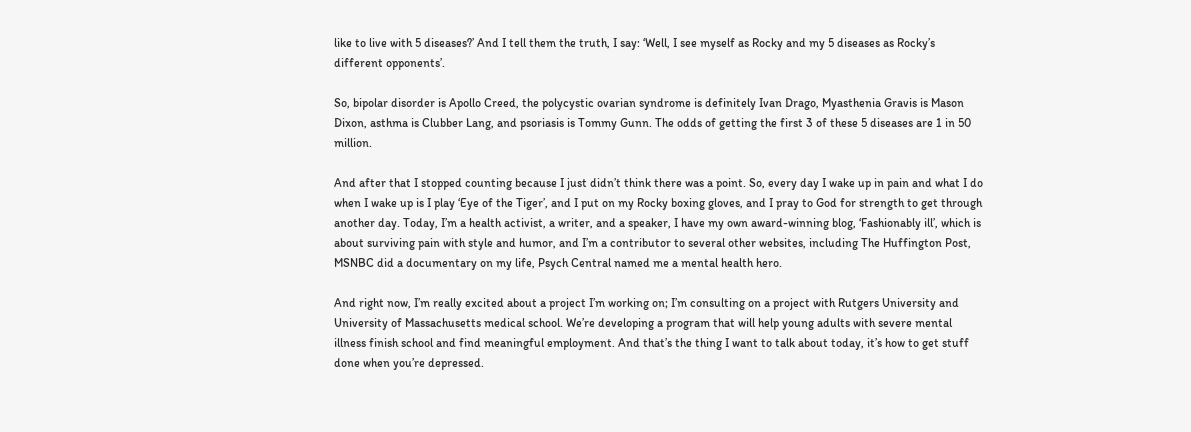like to live with 5 diseases?’ And I tell them the truth, I say: ‘Well, I see myself as Rocky and my 5 diseases as Rocky’s different opponents’.

So, bipolar disorder is Apollo Creed, the polycystic ovarian syndrome is definitely Ivan Drago, Myasthenia Gravis is Mason Dixon, asthma is Clubber Lang, and psoriasis is Tommy Gunn. The odds of getting the first 3 of these 5 diseases are 1 in 50 million.

And after that I stopped counting because I just didn’t think there was a point. So, every day I wake up in pain and what I do when I wake up is I play ‘Eye of the Tiger’, and I put on my Rocky boxing gloves, and I pray to God for strength to get through another day. Today, I’m a health activist, a writer, and a speaker, I have my own award-winning blog, ‘Fashionably ill’, which is about surviving pain with style and humor, and I’m a contributor to several other websites, including The Huffington Post, MSNBC did a documentary on my life, Psych Central named me a mental health hero.

And right now, I’m really excited about a project I’m working on; I’m consulting on a project with Rutgers University and University of Massachusetts medical school. We’re developing a program that will help young adults with severe mental illness finish school and find meaningful employment. And that’s the thing I want to talk about today, it’s how to get stuff done when you’re depressed.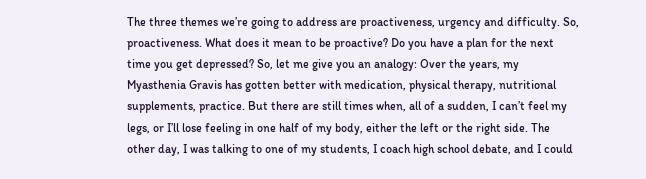The three themes we’re going to address are proactiveness, urgency and difficulty. So, proactiveness. What does it mean to be proactive? Do you have a plan for the next time you get depressed? So, let me give you an analogy: Over the years, my Myasthenia Gravis has gotten better with medication, physical therapy, nutritional supplements, practice. But there are still times when, all of a sudden, I can’t feel my legs, or I’ll lose feeling in one half of my body, either the left or the right side. The other day, I was talking to one of my students, I coach high school debate, and I could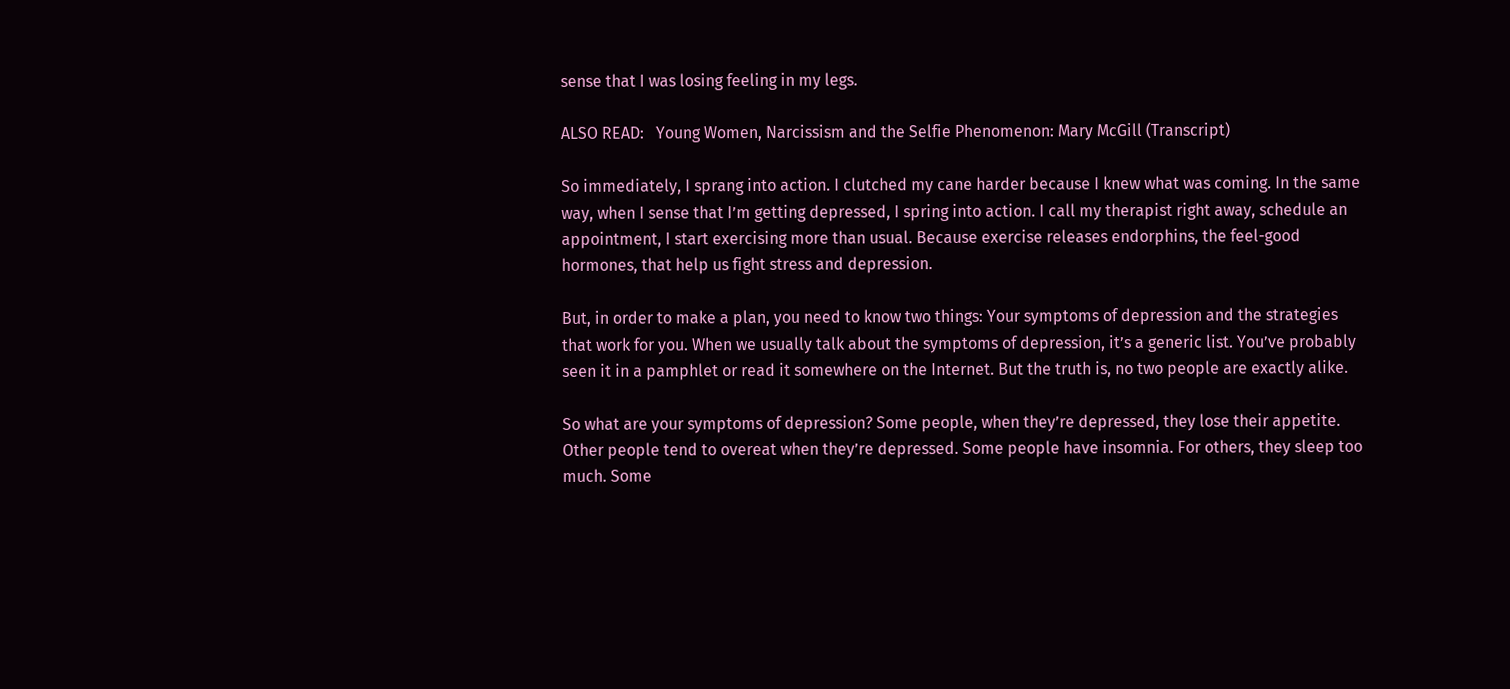sense that I was losing feeling in my legs.

ALSO READ:   Young Women, Narcissism and the Selfie Phenomenon: Mary McGill (Transcript)

So immediately, I sprang into action. I clutched my cane harder because I knew what was coming. In the same way, when I sense that I’m getting depressed, I spring into action. I call my therapist right away, schedule an appointment, I start exercising more than usual. Because exercise releases endorphins, the feel-good hormones, that help us fight stress and depression.

But, in order to make a plan, you need to know two things: Your symptoms of depression and the strategies that work for you. When we usually talk about the symptoms of depression, it’s a generic list. You’ve probably seen it in a pamphlet or read it somewhere on the Internet. But the truth is, no two people are exactly alike.

So what are your symptoms of depression? Some people, when they’re depressed, they lose their appetite. Other people tend to overeat when they’re depressed. Some people have insomnia. For others, they sleep too much. Some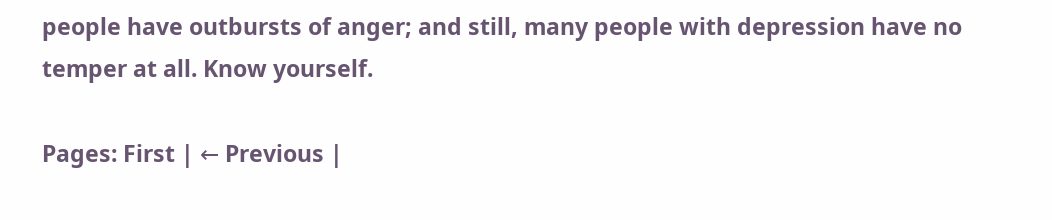people have outbursts of anger; and still, many people with depression have no temper at all. Know yourself.

Pages: First | ← Previous |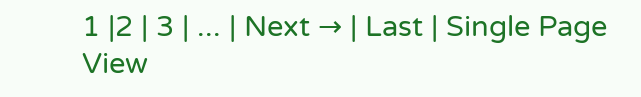1 |2 | 3 | ... | Next → | Last | Single Page View